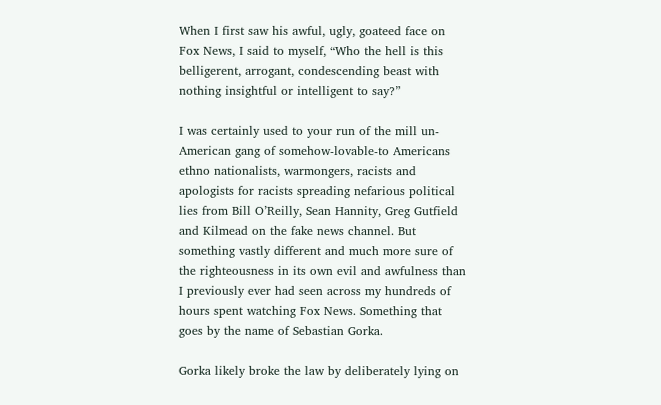When I first saw his awful, ugly, goateed face on Fox News, I said to myself, “Who the hell is this belligerent, arrogant, condescending beast with nothing insightful or intelligent to say?”

I was certainly used to your run of the mill un-American gang of somehow-lovable-to Americans ethno nationalists, warmongers, racists and apologists for racists spreading nefarious political lies from Bill O’Reilly, Sean Hannity, Greg Gutfield and Kilmead on the fake news channel. But something vastly different and much more sure of the righteousness in its own evil and awfulness than I previously ever had seen across my hundreds of hours spent watching Fox News. Something that goes by the name of Sebastian Gorka.

Gorka likely broke the law by deliberately lying on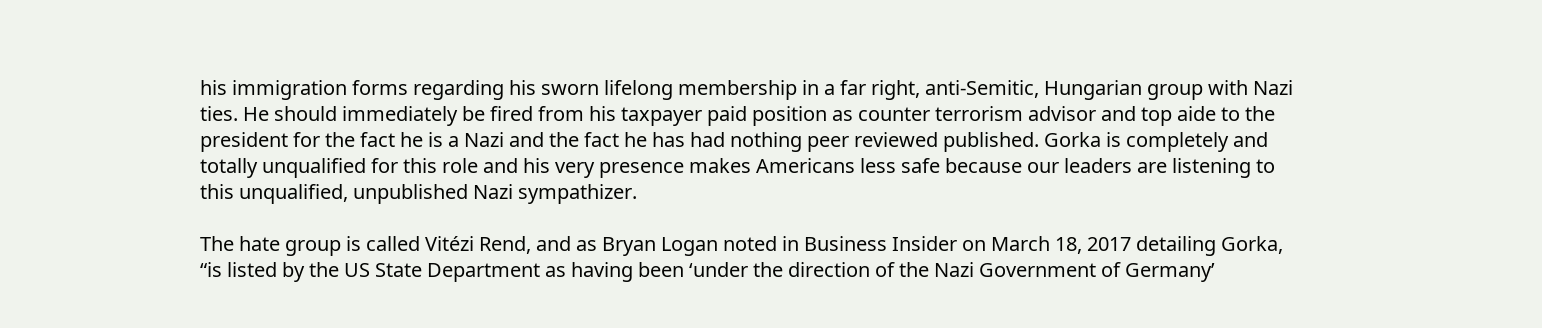his immigration forms regarding his sworn lifelong membership in a far right, anti-Semitic, Hungarian group with Nazi ties. He should immediately be fired from his taxpayer paid position as counter terrorism advisor and top aide to the president for the fact he is a Nazi and the fact he has had nothing peer reviewed published. Gorka is completely and totally unqualified for this role and his very presence makes Americans less safe because our leaders are listening to this unqualified, unpublished Nazi sympathizer.

The hate group is called Vitézi Rend, and as Bryan Logan noted in Business Insider on March 18, 2017 detailing Gorka, “is listed by the US State Department as having been ‘under the direction of the Nazi Government of Germany’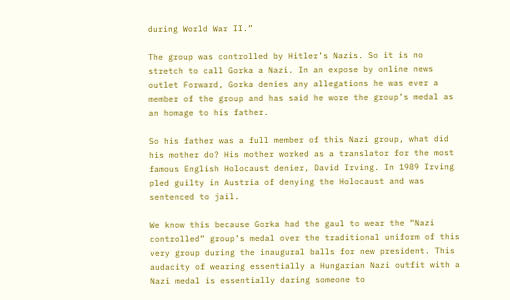during World War II.”

The group was controlled by Hitler’s Nazis. So it is no stretch to call Gorka a Nazi. In an expose by online news outlet Forward, Gorka denies any allegations he was ever a member of the group and has said he wore the group’s medal as an homage to his father.

So his father was a full member of this Nazi group, what did his mother do? His mother worked as a translator for the most famous English Holocaust denier, David Irving. In 1989 Irving pled guilty in Austria of denying the Holocaust and was sentenced to jail.

We know this because Gorka had the gaul to wear the “Nazi controlled” group’s medal over the traditional uniform of this very group during the inaugural balls for new president. This audacity of wearing essentially a Hungarian Nazi outfit with a Nazi medal is essentially daring someone to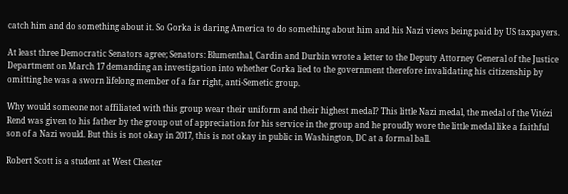catch him and do something about it. So Gorka is daring America to do something about him and his Nazi views being paid by US taxpayers.

At least three Democratic Senators agree; Senators: Blumenthal, Cardin and Durbin wrote a letter to the Deputy Attorney General of the Justice Department on March 17 demanding an investigation into whether Gorka lied to the government therefore invalidating his citizenship by omitting he was a sworn lifelong member of a far right, anti-Semetic group.

Why would someone not affiliated with this group wear their uniform and their highest medal? This little Nazi medal, the medal of the Vitézi Rend was given to his father by the group out of appreciation for his service in the group and he proudly wore the little medal like a faithful son of a Nazi would. But this is not okay in 2017, this is not okay in public in Washington, DC at a formal ball.

Robert Scott is a student at West Chester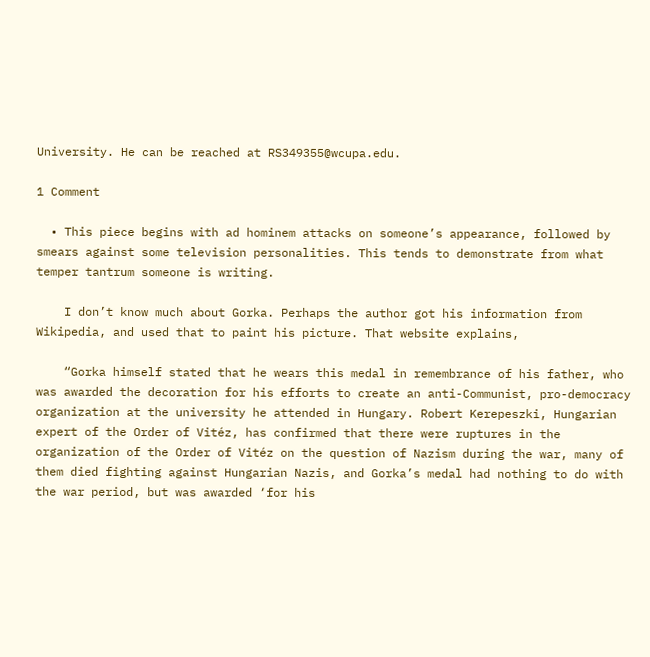University. He can be reached at RS349355@wcupa.edu.

1 Comment

  • This piece begins with ad hominem attacks on someone’s appearance, followed by smears against some television personalities. This tends to demonstrate from what temper tantrum someone is writing.

    I don’t know much about Gorka. Perhaps the author got his information from Wikipedia, and used that to paint his picture. That website explains,

    “Gorka himself stated that he wears this medal in remembrance of his father, who was awarded the decoration for his efforts to create an anti-Communist, pro-democracy organization at the university he attended in Hungary. Robert Kerepeszki, Hungarian expert of the Order of Vitéz, has confirmed that there were ruptures in the organization of the Order of Vitéz on the question of Nazism during the war, many of them died fighting against Hungarian Nazis, and Gorka’s medal had nothing to do with the war period, but was awarded ‘for his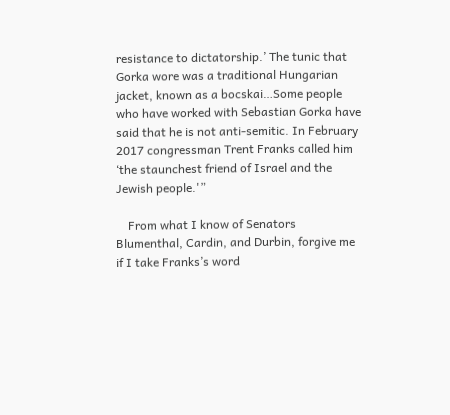resistance to dictatorship.’ The tunic that Gorka wore was a traditional Hungarian jacket, known as a bocskai…Some people who have worked with Sebastian Gorka have said that he is not anti-semitic. In February 2017 congressman Trent Franks called him ‘the staunchest friend of Israel and the Jewish people.'”

    From what I know of Senators Blumenthal, Cardin, and Durbin, forgive me if I take Franks’s word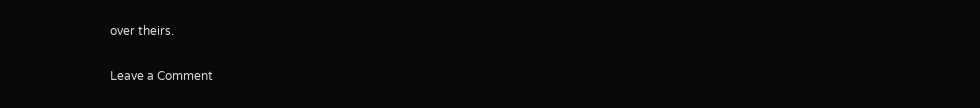over theirs.

Leave a Comment